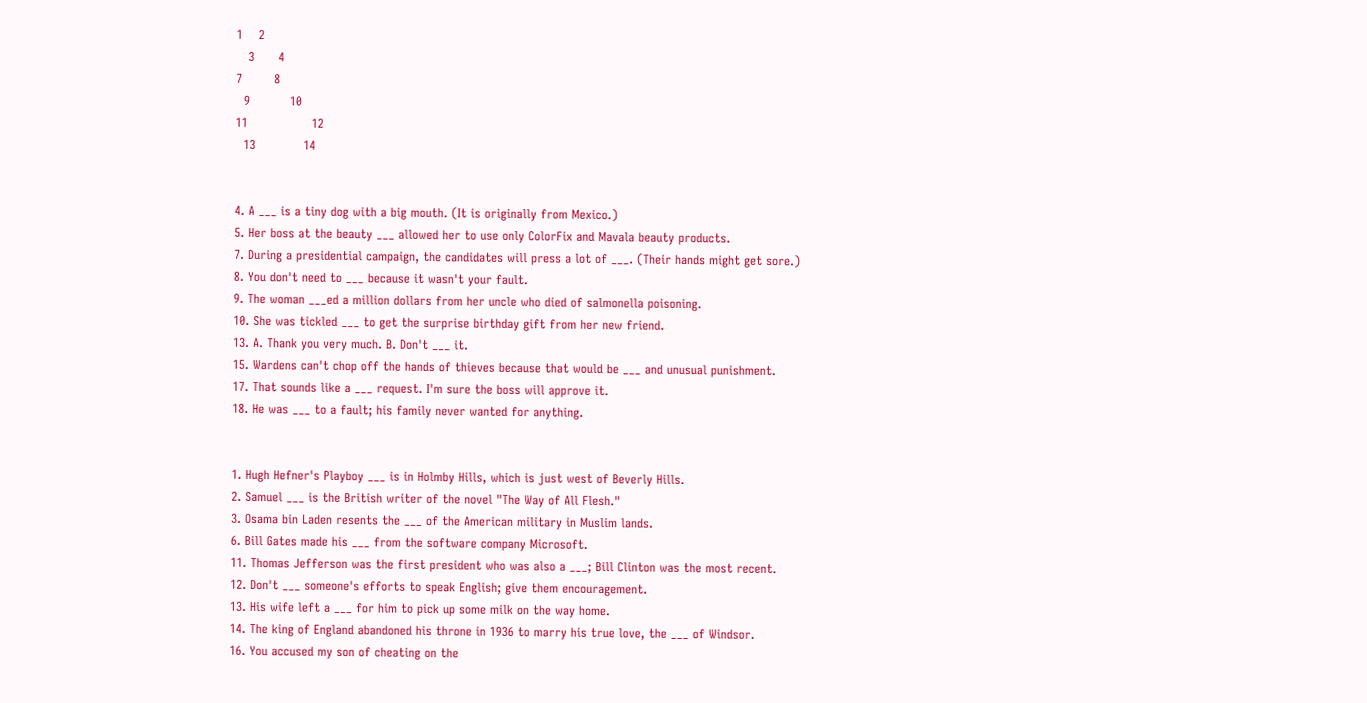1    2
   3      4
7        8
  9          10
11                12
  13            14


4. A ___ is a tiny dog with a big mouth. (It is originally from Mexico.)
5. Her boss at the beauty ___ allowed her to use only ColorFix and Mavala beauty products.
7. During a presidential campaign, the candidates will press a lot of ___. (Their hands might get sore.)
8. You don't need to ___ because it wasn't your fault.
9. The woman ___ed a million dollars from her uncle who died of salmonella poisoning.
10. She was tickled ___ to get the surprise birthday gift from her new friend.
13. A. Thank you very much. B. Don't ___ it.
15. Wardens can't chop off the hands of thieves because that would be ___ and unusual punishment.
17. That sounds like a ___ request. I'm sure the boss will approve it.
18. He was ___ to a fault; his family never wanted for anything.


1. Hugh Hefner's Playboy ___ is in Holmby Hills, which is just west of Beverly Hills.
2. Samuel ___ is the British writer of the novel "The Way of All Flesh."
3. Osama bin Laden resents the ___ of the American military in Muslim lands.
6. Bill Gates made his ___ from the software company Microsoft.
11. Thomas Jefferson was the first president who was also a ___; Bill Clinton was the most recent.
12. Don't ___ someone's efforts to speak English; give them encouragement.
13. His wife left a ___ for him to pick up some milk on the way home.
14. The king of England abandoned his throne in 1936 to marry his true love, the ___ of Windsor.
16. You accused my son of cheating on the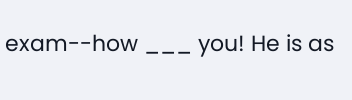exam--how ___ you! He is as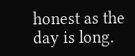honest as the day is long.